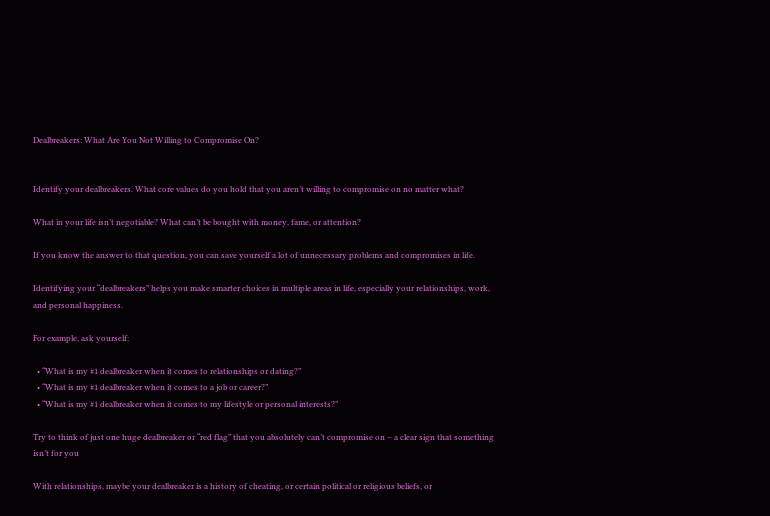Dealbreakers: What Are You Not Willing to Compromise On?


Identify your dealbreakers. What core values do you hold that you aren’t willing to compromise on no matter what?

What in your life isn’t negotiable? What can’t be bought with money, fame, or attention?

If you know the answer to that question, you can save yourself a lot of unnecessary problems and compromises in life.

Identifying your “dealbreakers” helps you make smarter choices in multiple areas in life, especially your relationships, work, and personal happiness.

For example, ask yourself:

  • “What is my #1 dealbreaker when it comes to relationships or dating?”
  • “What is my #1 dealbreaker when it comes to a job or career?”
  • “What is my #1 dealbreaker when it comes to my lifestyle or personal interests?”

Try to think of just one huge dealbreaker or “red flag” that you absolutely can’t compromise on – a clear sign that something isn’t for you

With relationships, maybe your dealbreaker is a history of cheating, or certain political or religious beliefs, or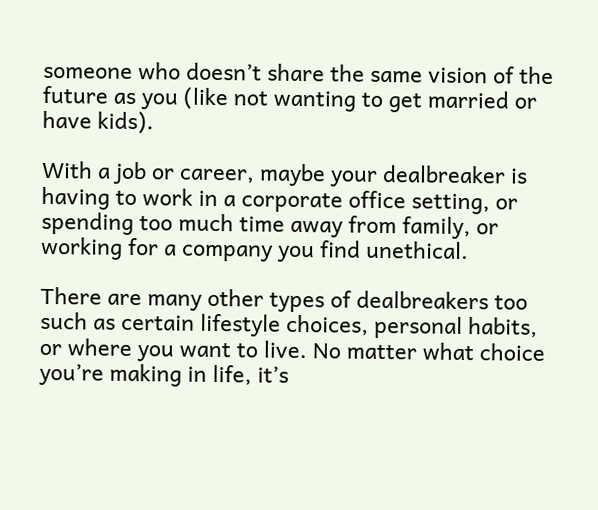someone who doesn’t share the same vision of the future as you (like not wanting to get married or have kids).

With a job or career, maybe your dealbreaker is having to work in a corporate office setting, or spending too much time away from family, or working for a company you find unethical.

There are many other types of dealbreakers too such as certain lifestyle choices, personal habits, or where you want to live. No matter what choice you’re making in life, it’s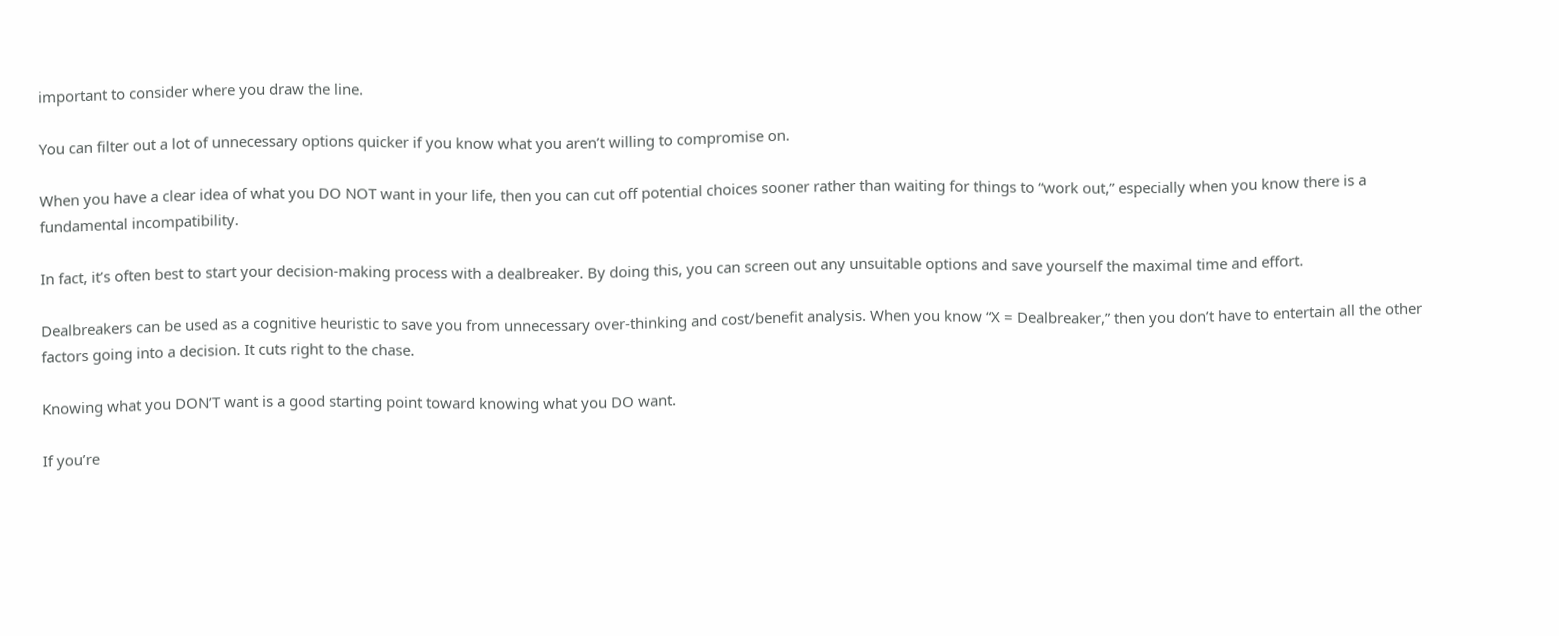important to consider where you draw the line.

You can filter out a lot of unnecessary options quicker if you know what you aren’t willing to compromise on.

When you have a clear idea of what you DO NOT want in your life, then you can cut off potential choices sooner rather than waiting for things to “work out,” especially when you know there is a fundamental incompatibility.

In fact, it’s often best to start your decision-making process with a dealbreaker. By doing this, you can screen out any unsuitable options and save yourself the maximal time and effort.

Dealbreakers can be used as a cognitive heuristic to save you from unnecessary over-thinking and cost/benefit analysis. When you know “X = Dealbreaker,” then you don’t have to entertain all the other factors going into a decision. It cuts right to the chase.

Knowing what you DON’T want is a good starting point toward knowing what you DO want.

If you’re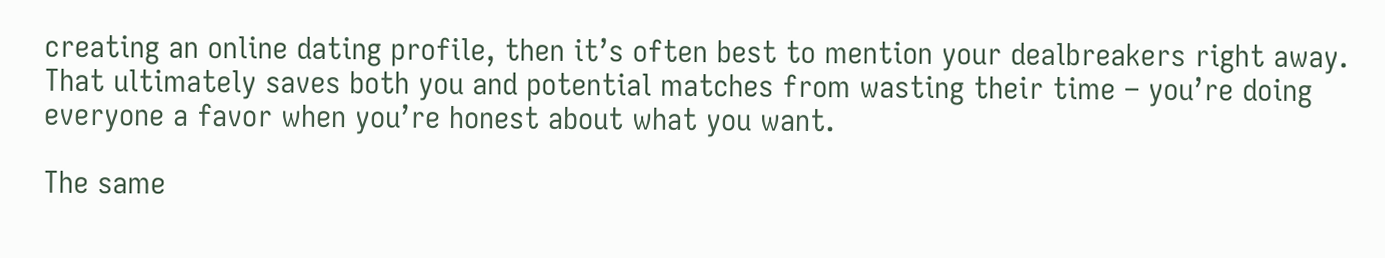creating an online dating profile, then it’s often best to mention your dealbreakers right away. That ultimately saves both you and potential matches from wasting their time – you’re doing everyone a favor when you’re honest about what you want.

The same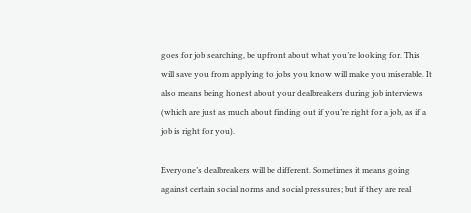goes for job searching, be upfront about what you’re looking for. This will save you from applying to jobs you know will make you miserable. It also means being honest about your dealbreakers during job interviews (which are just as much about finding out if you’re right for a job, as if a job is right for you).

Everyone’s dealbreakers will be different. Sometimes it means going against certain social norms and social pressures; but if they are real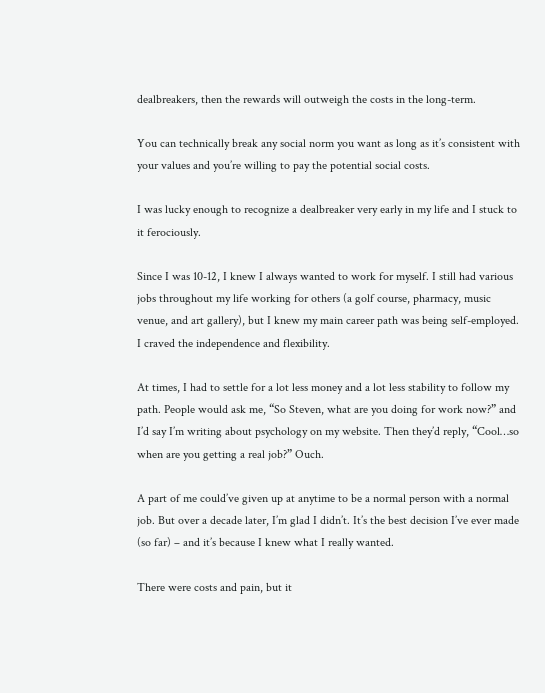dealbreakers, then the rewards will outweigh the costs in the long-term.

You can technically break any social norm you want as long as it’s consistent with your values and you’re willing to pay the potential social costs.

I was lucky enough to recognize a dealbreaker very early in my life and I stuck to it ferociously.

Since I was 10-12, I knew I always wanted to work for myself. I still had various jobs throughout my life working for others (a golf course, pharmacy, music venue, and art gallery), but I knew my main career path was being self-employed. I craved the independence and flexibility.

At times, I had to settle for a lot less money and a lot less stability to follow my path. People would ask me, “So Steven, what are you doing for work now?” and I’d say I’m writing about psychology on my website. Then they’d reply, “Cool…so when are you getting a real job?” Ouch.

A part of me could’ve given up at anytime to be a normal person with a normal job. But over a decade later, I’m glad I didn’t. It’s the best decision I’ve ever made (so far) – and it’s because I knew what I really wanted.

There were costs and pain, but it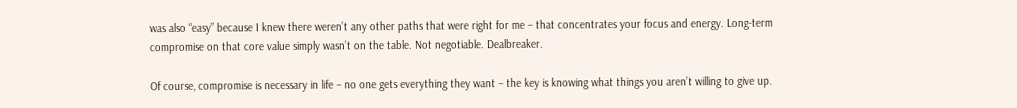was also “easy” because I knew there weren’t any other paths that were right for me – that concentrates your focus and energy. Long-term compromise on that core value simply wasn’t on the table. Not negotiable. Dealbreaker.

Of course, compromise is necessary in life – no one gets everything they want – the key is knowing what things you aren’t willing to give up.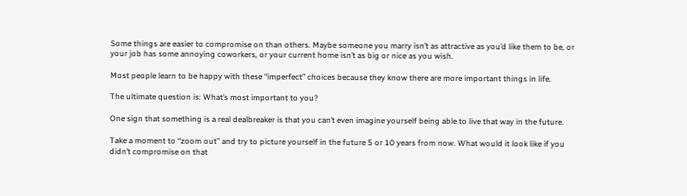Some things are easier to compromise on than others. Maybe someone you marry isn’t as attractive as you’d like them to be, or your job has some annoying coworkers, or your current home isn’t as big or nice as you wish.

Most people learn to be happy with these “imperfect” choices because they know there are more important things in life.

The ultimate question is: What’s most important to you?

One sign that something is a real dealbreaker is that you can’t even imagine yourself being able to live that way in the future.

Take a moment to “zoom out” and try to picture yourself in the future 5 or 10 years from now. What would it look like if you didn’t compromise on that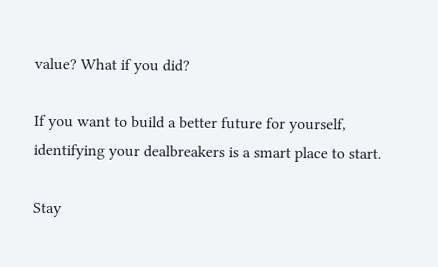value? What if you did?

If you want to build a better future for yourself, identifying your dealbreakers is a smart place to start.

Stay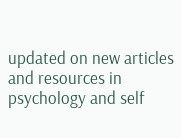updated on new articles and resources in psychology and self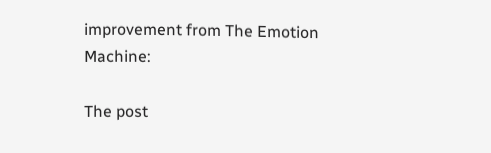improvement from The Emotion Machine:

The post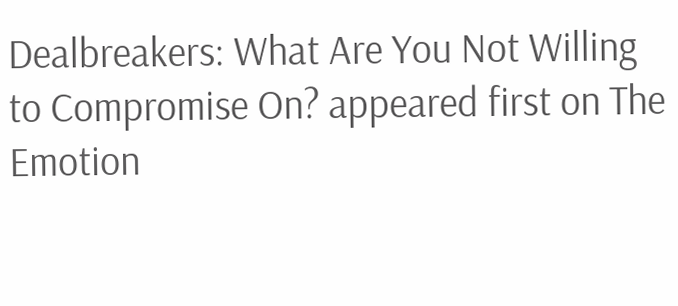Dealbreakers: What Are You Not Willing to Compromise On? appeared first on The Emotion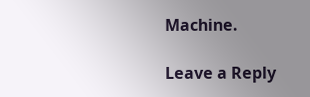Machine.

Leave a Reply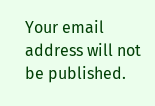Your email address will not be published.